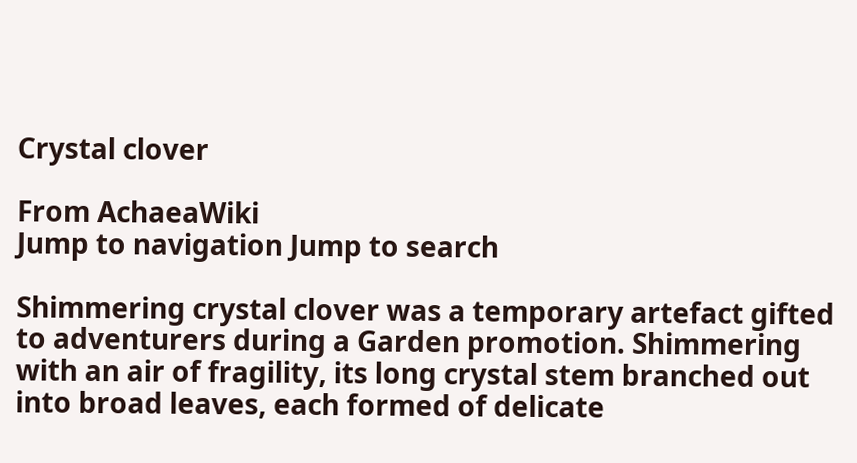Crystal clover

From AchaeaWiki
Jump to navigation Jump to search

Shimmering crystal clover was a temporary artefact gifted to adventurers during a Garden promotion. Shimmering with an air of fragility, its long crystal stem branched out into broad leaves, each formed of delicate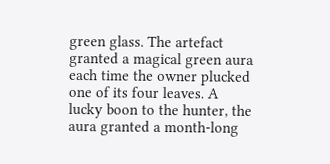green glass. The artefact granted a magical green aura each time the owner plucked one of its four leaves. A lucky boon to the hunter, the aura granted a month-long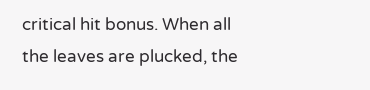critical hit bonus. When all the leaves are plucked, the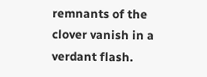remnants of the clover vanish in a verdant flash.